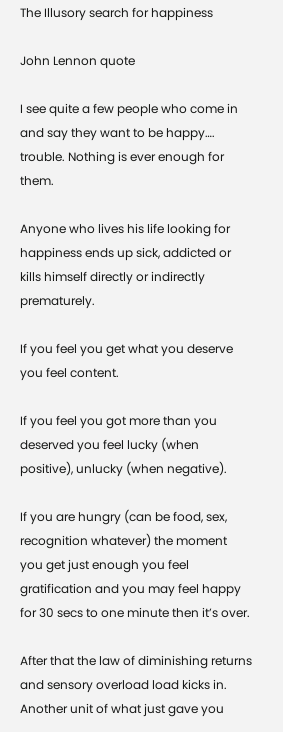The Illusory search for happiness

John Lennon quote

I see quite a few people who come in and say they want to be happy…. trouble. Nothing is ever enough for them.

Anyone who lives his life looking for happiness ends up sick, addicted or kills himself directly or indirectly prematurely.

If you feel you get what you deserve you feel content.

If you feel you got more than you deserved you feel lucky (when positive), unlucky (when negative).

If you are hungry (can be food, sex, recognition whatever) the moment you get just enough you feel gratification and you may feel happy for 30 secs to one minute then it’s over.

After that the law of diminishing returns and sensory overload load kicks in. Another unit of what just gave you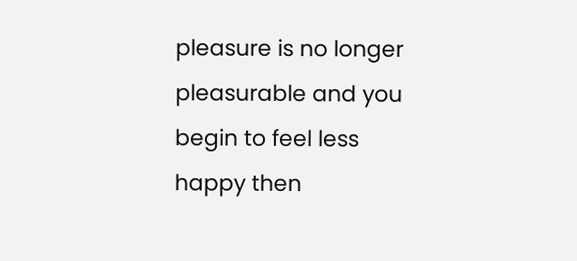pleasure is no longer pleasurable and you begin to feel less happy then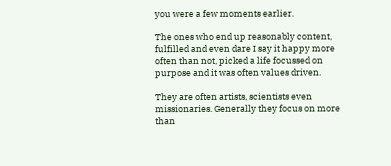you were a few moments earlier.

The ones who end up reasonably content, fulfilled and even dare I say it happy more often than not, picked a life focussed on purpose and it was often values driven.

They are often artists, scientists even missionaries. Generally they focus on more than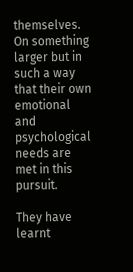themselves. On something larger but in such a way that their own emotional and psychological needs are met in this pursuit.

They have learnt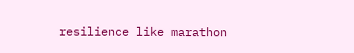resilience like marathon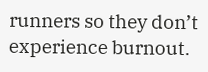runners so they don’t experience burnout.